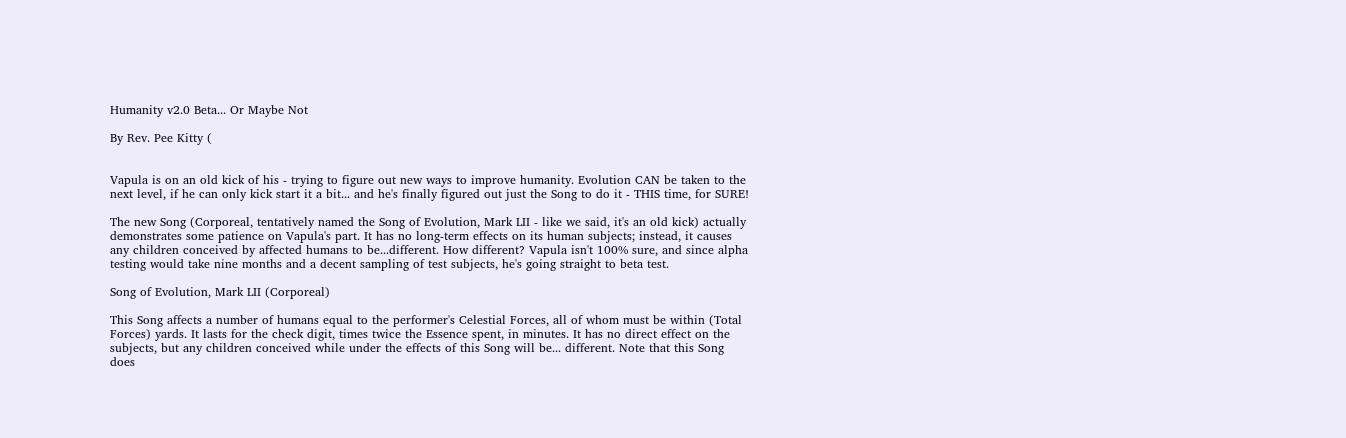Humanity v2.0 Beta... Or Maybe Not

By Rev. Pee Kitty (


Vapula is on an old kick of his - trying to figure out new ways to improve humanity. Evolution CAN be taken to the next level, if he can only kick start it a bit... and he's finally figured out just the Song to do it - THIS time, for SURE!

The new Song (Corporeal, tentatively named the Song of Evolution, Mark LII - like we said, it's an old kick) actually demonstrates some patience on Vapula's part. It has no long-term effects on its human subjects; instead, it causes any children conceived by affected humans to be...different. How different? Vapula isn't 100% sure, and since alpha testing would take nine months and a decent sampling of test subjects, he's going straight to beta test.

Song of Evolution, Mark LII (Corporeal)

This Song affects a number of humans equal to the performer's Celestial Forces, all of whom must be within (Total Forces) yards. It lasts for the check digit, times twice the Essence spent, in minutes. It has no direct effect on the subjects, but any children conceived while under the effects of this Song will be... different. Note that this Song does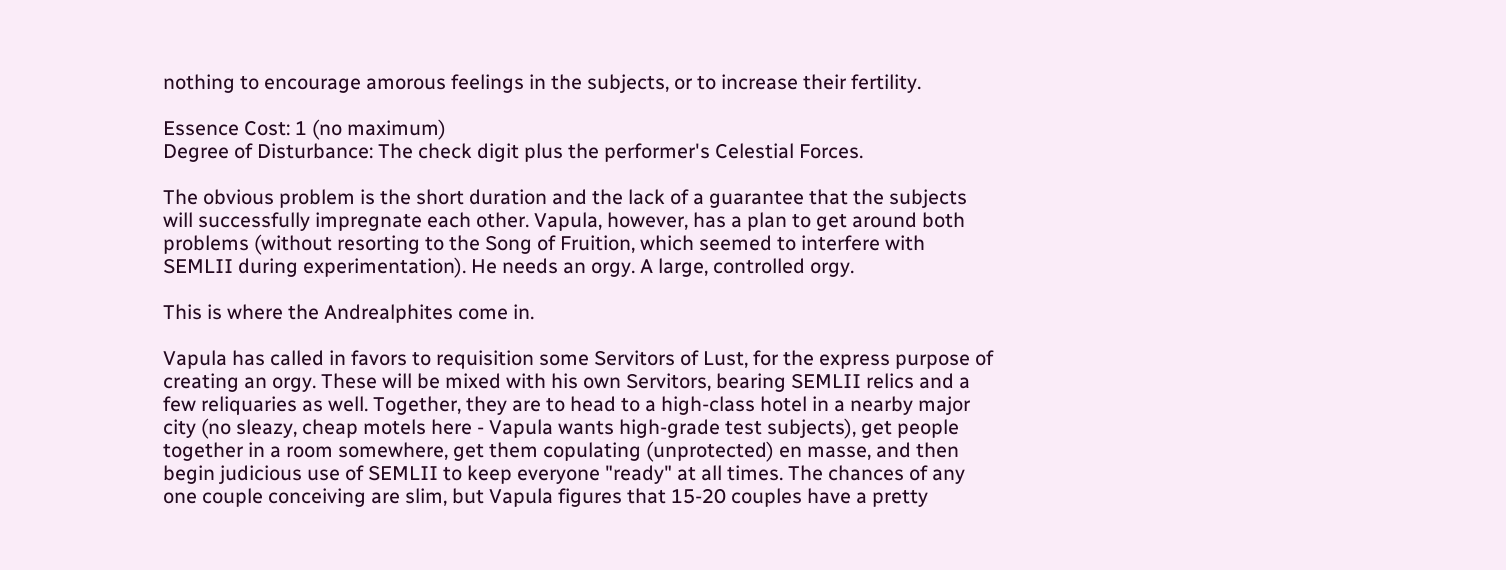nothing to encourage amorous feelings in the subjects, or to increase their fertility.

Essence Cost: 1 (no maximum)
Degree of Disturbance: The check digit plus the performer's Celestial Forces.

The obvious problem is the short duration and the lack of a guarantee that the subjects will successfully impregnate each other. Vapula, however, has a plan to get around both problems (without resorting to the Song of Fruition, which seemed to interfere with SEMLII during experimentation). He needs an orgy. A large, controlled orgy.

This is where the Andrealphites come in.

Vapula has called in favors to requisition some Servitors of Lust, for the express purpose of creating an orgy. These will be mixed with his own Servitors, bearing SEMLII relics and a few reliquaries as well. Together, they are to head to a high-class hotel in a nearby major city (no sleazy, cheap motels here - Vapula wants high-grade test subjects), get people together in a room somewhere, get them copulating (unprotected) en masse, and then begin judicious use of SEMLII to keep everyone "ready" at all times. The chances of any one couple conceiving are slim, but Vapula figures that 15-20 couples have a pretty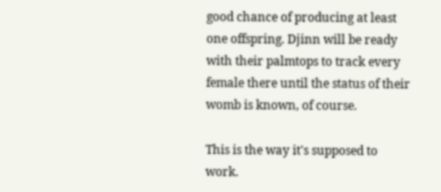good chance of producing at least one offspring. Djinn will be ready with their palmtops to track every female there until the status of their womb is known, of course.

This is the way it's supposed to work.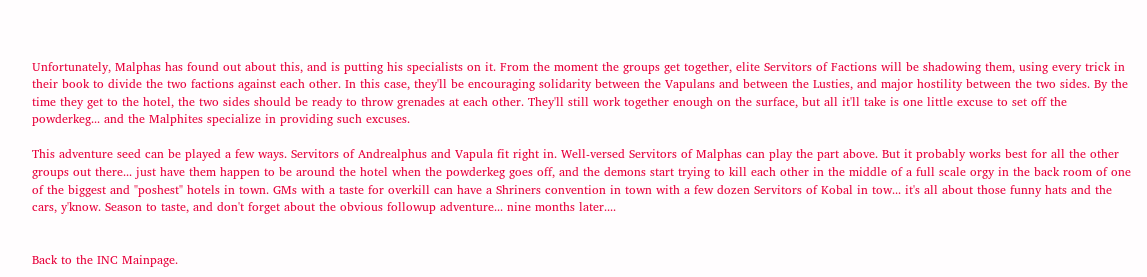Unfortunately, Malphas has found out about this, and is putting his specialists on it. From the moment the groups get together, elite Servitors of Factions will be shadowing them, using every trick in their book to divide the two factions against each other. In this case, they'll be encouraging solidarity between the Vapulans and between the Lusties, and major hostility between the two sides. By the time they get to the hotel, the two sides should be ready to throw grenades at each other. They'll still work together enough on the surface, but all it'll take is one little excuse to set off the powderkeg... and the Malphites specialize in providing such excuses.

This adventure seed can be played a few ways. Servitors of Andrealphus and Vapula fit right in. Well-versed Servitors of Malphas can play the part above. But it probably works best for all the other groups out there... just have them happen to be around the hotel when the powderkeg goes off, and the demons start trying to kill each other in the middle of a full scale orgy in the back room of one of the biggest and "poshest" hotels in town. GMs with a taste for overkill can have a Shriners convention in town with a few dozen Servitors of Kobal in tow... it's all about those funny hats and the cars, y'know. Season to taste, and don't forget about the obvious followup adventure... nine months later....


Back to the INC Mainpage.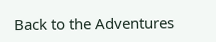Back to the Adventures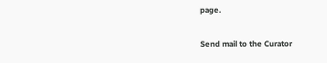page.

Send mail to the Curator